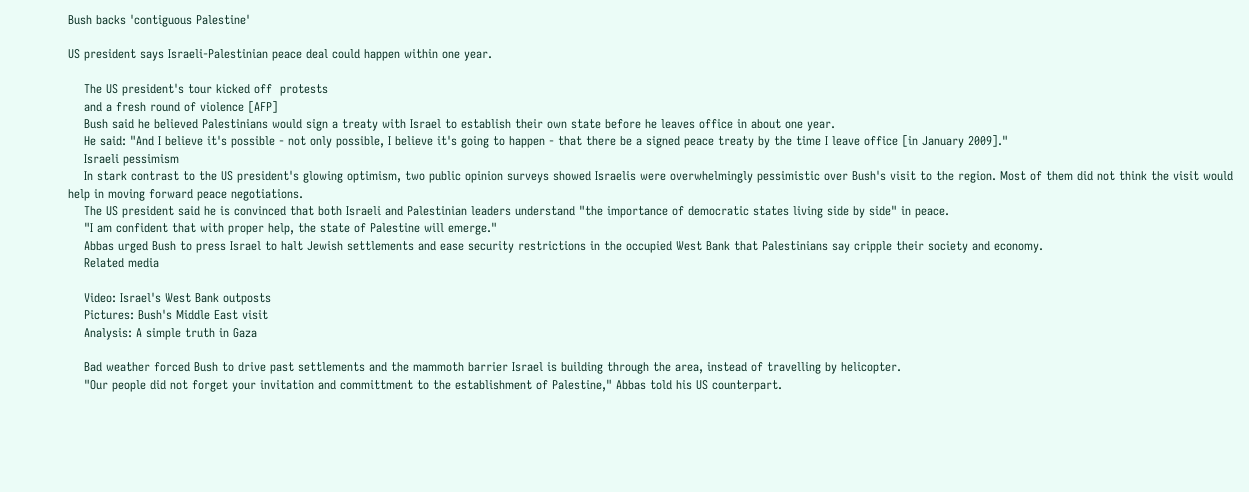Bush backs 'contiguous Palestine'

US president says Israeli-Palestinian peace deal could happen within one year.

    The US president's tour kicked off  protests
    and a fresh round of violence [AFP]
    Bush said he believed Palestinians would sign a treaty with Israel to establish their own state before he leaves office in about one year.
    He said: "And I believe it's possible - not only possible, I believe it's going to happen - that there be a signed peace treaty by the time I leave office [in January 2009]."
    Israeli pessimism
    In stark contrast to the US president's glowing optimism, two public opinion surveys showed Israelis were overwhelmingly pessimistic over Bush's visit to the region. Most of them did not think the visit would help in moving forward peace negotiations.
    The US president said he is convinced that both Israeli and Palestinian leaders understand "the importance of democratic states living side by side" in peace.
    "I am confident that with proper help, the state of Palestine will emerge."
    Abbas urged Bush to press Israel to halt Jewish settlements and ease security restrictions in the occupied West Bank that Palestinians say cripple their society and economy.
    Related media

    Video: Israel's West Bank outposts
    Pictures: Bush's Middle East visit
    Analysis: A simple truth in Gaza

    Bad weather forced Bush to drive past settlements and the mammoth barrier Israel is building through the area, instead of travelling by helicopter.
    "Our people did not forget your invitation and committment to the establishment of Palestine," Abbas told his US counterpart.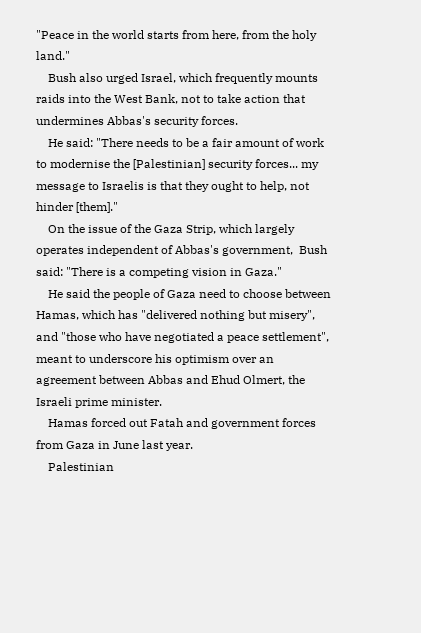"Peace in the world starts from here, from the holy land."
    Bush also urged Israel, which frequently mounts raids into the West Bank, not to take action that undermines Abbas's security forces.
    He said: "There needs to be a fair amount of work to modernise the [Palestinian] security forces... my message to Israelis is that they ought to help, not hinder [them]."
    On the issue of the Gaza Strip, which largely operates independent of Abbas's government,  Bush said: "There is a competing vision in Gaza."
    He said the people of Gaza need to choose between Hamas, which has "delivered nothing but misery", and "those who have negotiated a peace settlement", meant to underscore his optimism over an agreement between Abbas and Ehud Olmert, the Israeli prime minister.
    Hamas forced out Fatah and government forces from Gaza in June last year.
    Palestinian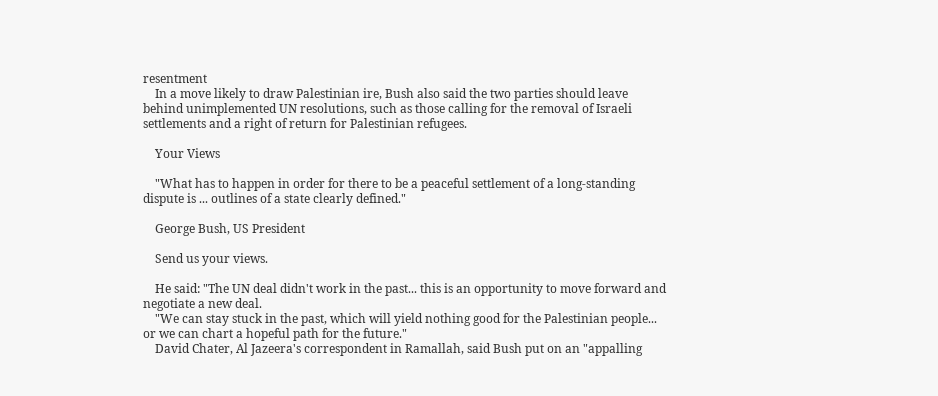resentment
    In a move likely to draw Palestinian ire, Bush also said the two parties should leave behind unimplemented UN resolutions, such as those calling for the removal of Israeli settlements and a right of return for Palestinian refugees.

    Your Views

    "What has to happen in order for there to be a peaceful settlement of a long-standing dispute is ... outlines of a state clearly defined."

    George Bush, US President

    Send us your views.

    He said: "The UN deal didn't work in the past... this is an opportunity to move forward and negotiate a new deal.
    "We can stay stuck in the past, which will yield nothing good for the Palestinian people... or we can chart a hopeful path for the future."
    David Chater, Al Jazeera's correspondent in Ramallah, said Bush put on an "appalling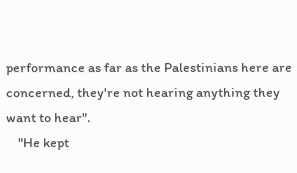performance as far as the Palestinians here are concerned, they're not hearing anything they want to hear".
    "He kept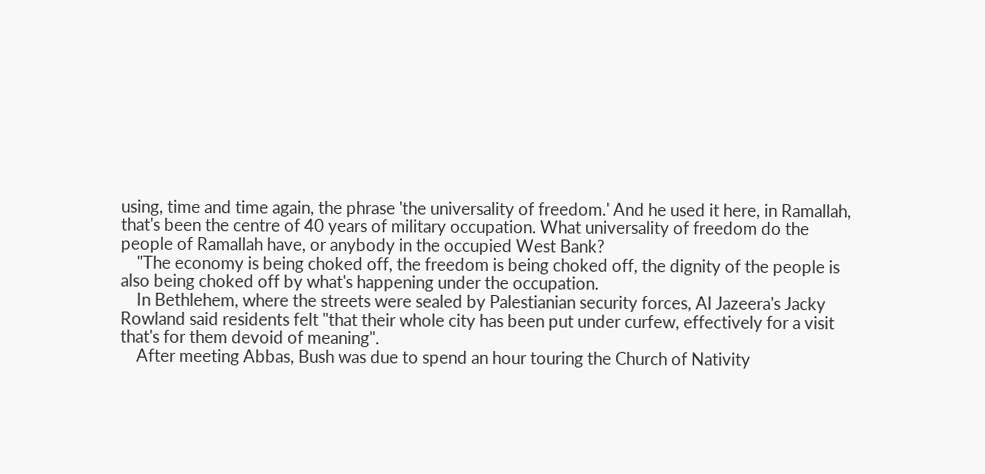using, time and time again, the phrase 'the universality of freedom.' And he used it here, in Ramallah, that's been the centre of 40 years of military occupation. What universality of freedom do the people of Ramallah have, or anybody in the occupied West Bank?
    "The economy is being choked off, the freedom is being choked off, the dignity of the people is also being choked off by what's happening under the occupation.
    In Bethlehem, where the streets were sealed by Palestianian security forces, Al Jazeera's Jacky Rowland said residents felt "that their whole city has been put under curfew, effectively for a visit that's for them devoid of meaning".
    After meeting Abbas, Bush was due to spend an hour touring the Church of Nativity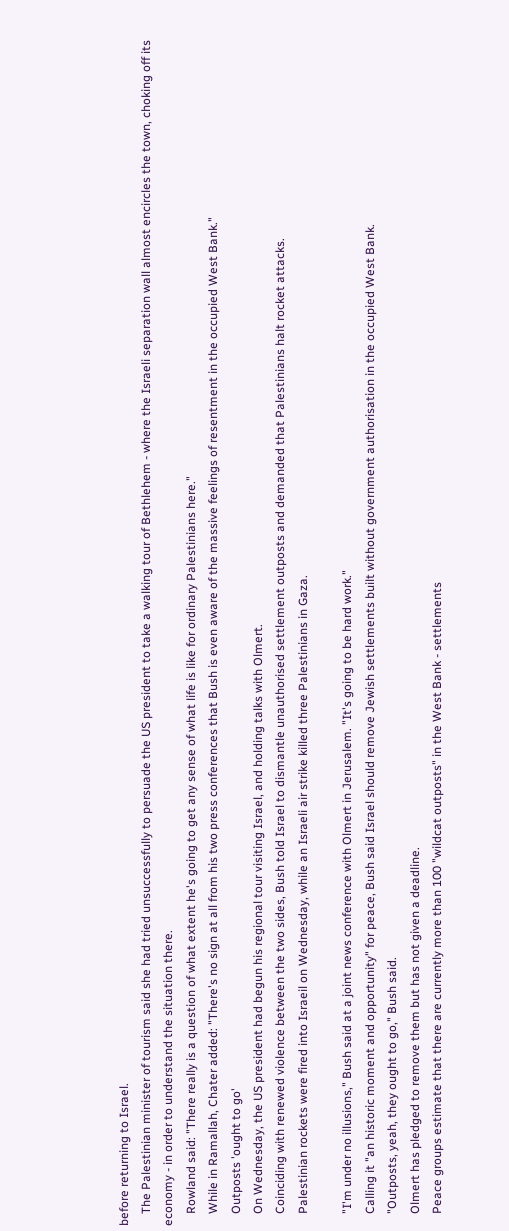before returning to Israel.
    The Palestinian minister of tourism said she had tried unsuccessfully to persuade the US president to take a walking tour of Bethlehem - where the Israeli separation wall almost encircles the town, choking off its economy - in order to understand the situation there.
    Rowland said: "There really is a question of what extent he's going to get any sense of what life is like for ordinary Palestinians here."
    While in Ramallah, Chater added: "There's no sign at all from his two press conferences that Bush is even aware of the massive feelings of resentment in the occupied West Bank."
    Outposts 'ought to go'
    On Wednesday, the US president had begun his regional tour visiting Israel, and holding talks with Olmert.
    Coinciding with renewed violence between the two sides, Bush told Israel to dismantle unauthorised settlement outposts and demanded that Palestinians halt rocket attacks.
    Palestinian rockets were fired into Israeil on Wednesday, while an Israeli air strike killed three Palestinians in Gaza.

    "I'm under no illusions," Bush said at a joint news conference with Olmert in Jerusalem. "It's going to be hard work."
    Calling it "an historic moment and opportunity" for peace, Bush said Israel should remove Jewish settlements built without government authorisation in the occupied West Bank.
    "Outposts, yeah, they ought to go," Bush said.
    Olmert has pledged to remove them but has not given a deadline.
    Peace groups estimate that there are currently more than 100 "wildcat outposts" in the West Bank - settlements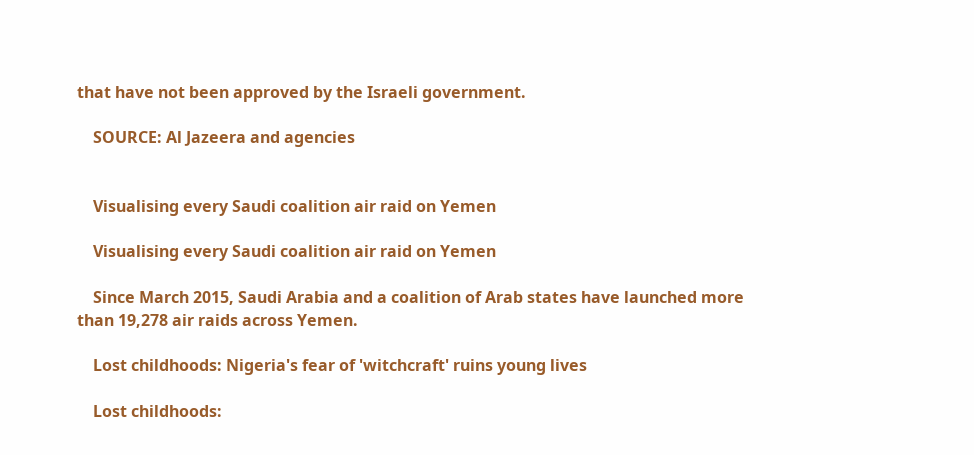that have not been approved by the Israeli government.

    SOURCE: Al Jazeera and agencies


    Visualising every Saudi coalition air raid on Yemen

    Visualising every Saudi coalition air raid on Yemen

    Since March 2015, Saudi Arabia and a coalition of Arab states have launched more than 19,278 air raids across Yemen.

    Lost childhoods: Nigeria's fear of 'witchcraft' ruins young lives

    Lost childhoods: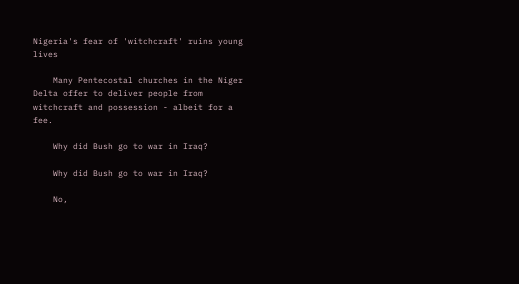Nigeria's fear of 'witchcraft' ruins young lives

    Many Pentecostal churches in the Niger Delta offer to deliver people from witchcraft and possession - albeit for a fee.

    Why did Bush go to war in Iraq?

    Why did Bush go to war in Iraq?

    No,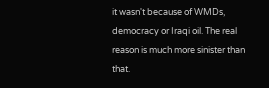it wasn't because of WMDs, democracy or Iraqi oil. The real reason is much more sinister than that.